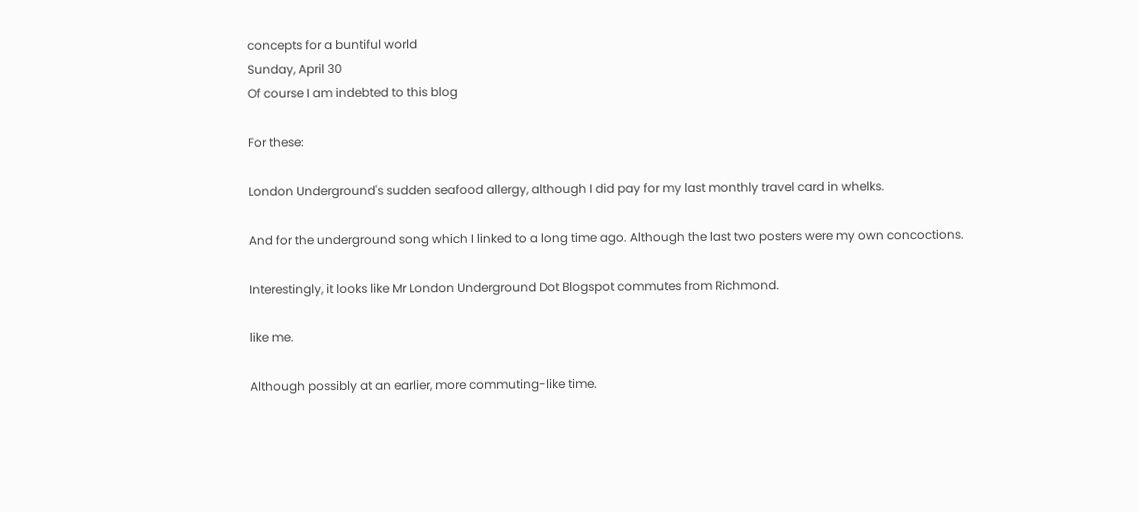concepts for a buntiful world
Sunday, April 30
Of course I am indebted to this blog

For these:

London Underground's sudden seafood allergy, although I did pay for my last monthly travel card in whelks.

And for the underground song which I linked to a long time ago. Although the last two posters were my own concoctions.

Interestingly, it looks like Mr London Underground Dot Blogspot commutes from Richmond.

like me.

Although possibly at an earlier, more commuting-like time.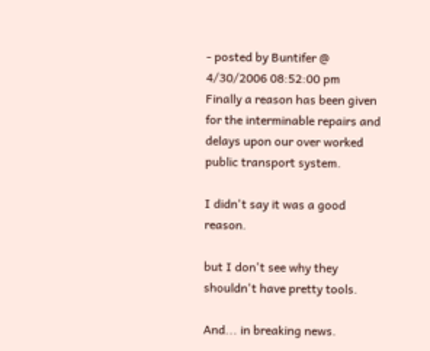- posted by Buntifer @ 4/30/2006 08:52:00 pm
Finally a reason has been given
for the interminable repairs and delays upon our over worked public transport system.

I didn't say it was a good reason.

but I don't see why they shouldn't have pretty tools.

And... in breaking news.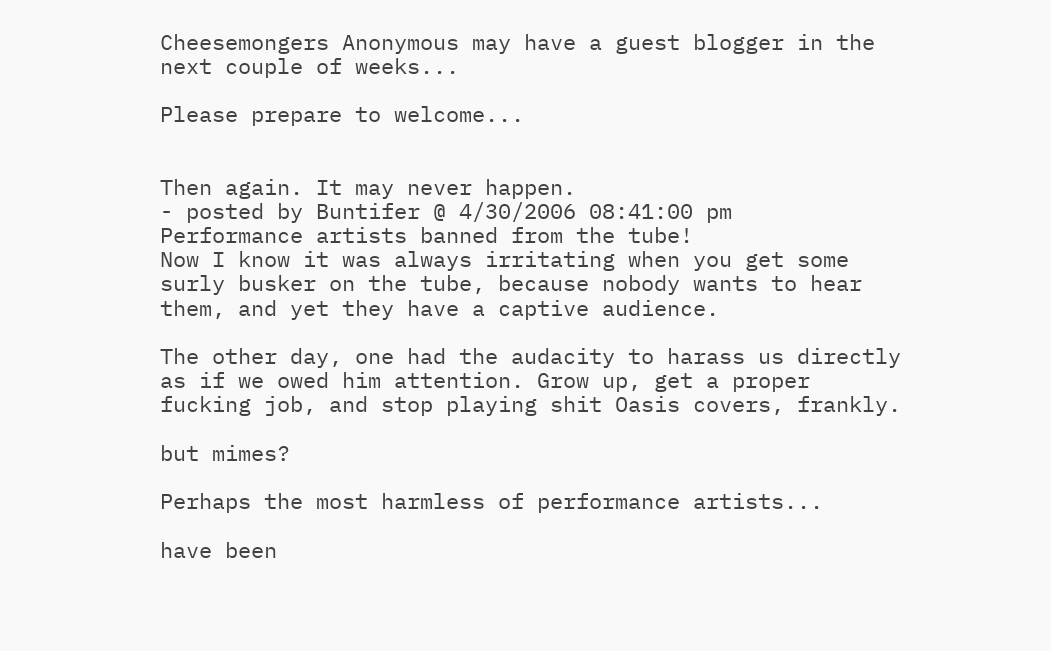Cheesemongers Anonymous may have a guest blogger in the next couple of weeks...

Please prepare to welcome...


Then again. It may never happen.
- posted by Buntifer @ 4/30/2006 08:41:00 pm
Performance artists banned from the tube!
Now I know it was always irritating when you get some surly busker on the tube, because nobody wants to hear them, and yet they have a captive audience.

The other day, one had the audacity to harass us directly as if we owed him attention. Grow up, get a proper fucking job, and stop playing shit Oasis covers, frankly.

but mimes?

Perhaps the most harmless of performance artists...

have been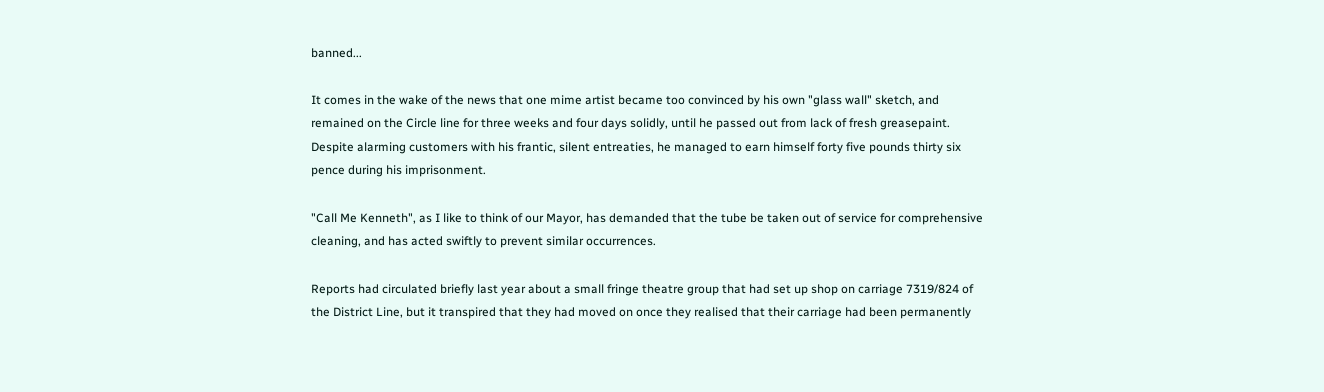banned...

It comes in the wake of the news that one mime artist became too convinced by his own "glass wall" sketch, and remained on the Circle line for three weeks and four days solidly, until he passed out from lack of fresh greasepaint. Despite alarming customers with his frantic, silent entreaties, he managed to earn himself forty five pounds thirty six pence during his imprisonment.

"Call Me Kenneth", as I like to think of our Mayor, has demanded that the tube be taken out of service for comprehensive cleaning, and has acted swiftly to prevent similar occurrences.

Reports had circulated briefly last year about a small fringe theatre group that had set up shop on carriage 7319/824 of the District Line, but it transpired that they had moved on once they realised that their carriage had been permanently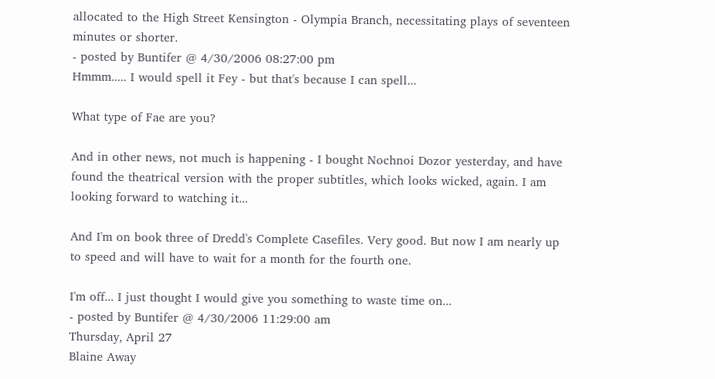allocated to the High Street Kensington - Olympia Branch, necessitating plays of seventeen minutes or shorter.
- posted by Buntifer @ 4/30/2006 08:27:00 pm
Hmmm..... I would spell it Fey - but that's because I can spell...

What type of Fae are you?

And in other news, not much is happening - I bought Nochnoi Dozor yesterday, and have found the theatrical version with the proper subtitles, which looks wicked, again. I am looking forward to watching it...

And I'm on book three of Dredd's Complete Casefiles. Very good. But now I am nearly up to speed and will have to wait for a month for the fourth one.

I'm off... I just thought I would give you something to waste time on...
- posted by Buntifer @ 4/30/2006 11:29:00 am
Thursday, April 27
Blaine Away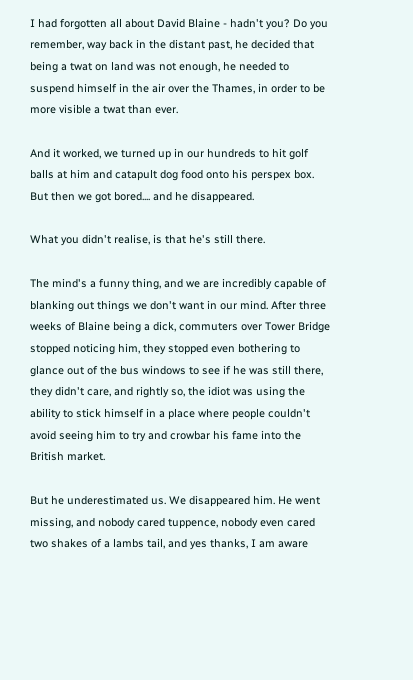I had forgotten all about David Blaine - hadn't you? Do you remember, way back in the distant past, he decided that being a twat on land was not enough, he needed to suspend himself in the air over the Thames, in order to be more visible a twat than ever.

And it worked, we turned up in our hundreds to hit golf balls at him and catapult dog food onto his perspex box. But then we got bored.... and he disappeared.

What you didn't realise, is that he's still there.

The mind's a funny thing, and we are incredibly capable of blanking out things we don't want in our mind. After three weeks of Blaine being a dick, commuters over Tower Bridge stopped noticing him, they stopped even bothering to glance out of the bus windows to see if he was still there, they didn't care, and rightly so, the idiot was using the ability to stick himself in a place where people couldn't avoid seeing him to try and crowbar his fame into the British market.

But he underestimated us. We disappeared him. He went missing, and nobody cared tuppence, nobody even cared two shakes of a lambs tail, and yes thanks, I am aware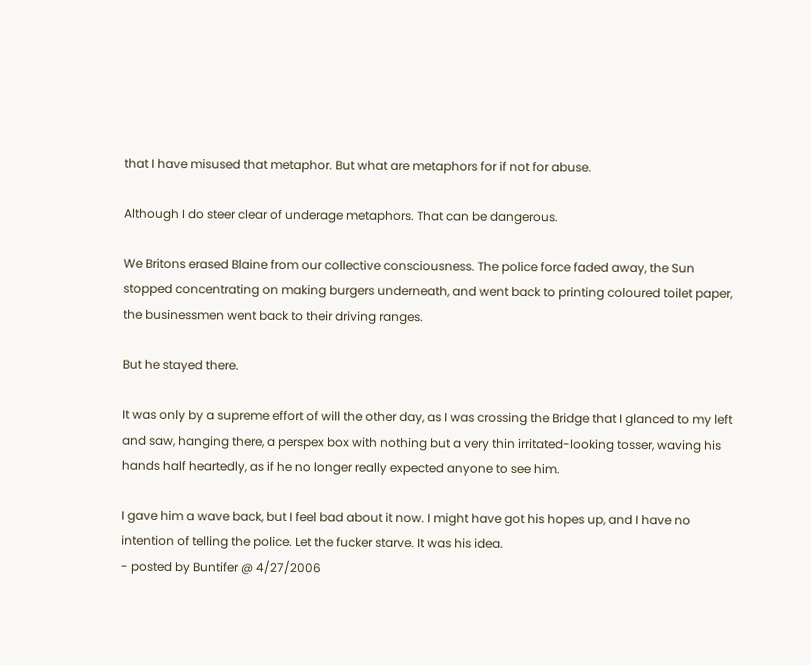that I have misused that metaphor. But what are metaphors for if not for abuse.

Although I do steer clear of underage metaphors. That can be dangerous.

We Britons erased Blaine from our collective consciousness. The police force faded away, the Sun stopped concentrating on making burgers underneath, and went back to printing coloured toilet paper, the businessmen went back to their driving ranges.

But he stayed there.

It was only by a supreme effort of will the other day, as I was crossing the Bridge that I glanced to my left and saw, hanging there, a perspex box with nothing but a very thin irritated-looking tosser, waving his hands half heartedly, as if he no longer really expected anyone to see him.

I gave him a wave back, but I feel bad about it now. I might have got his hopes up, and I have no intention of telling the police. Let the fucker starve. It was his idea.
- posted by Buntifer @ 4/27/2006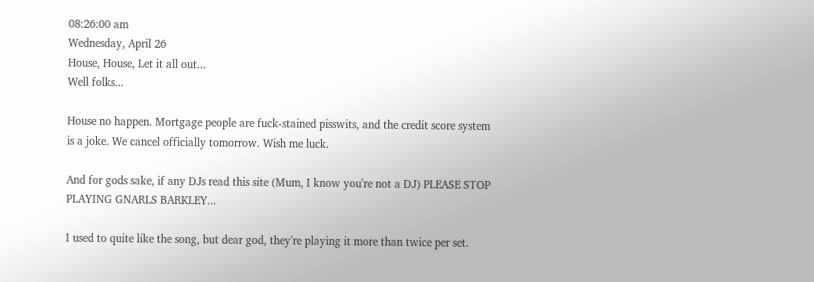08:26:00 am
Wednesday, April 26
House, House, Let it all out...
Well folks...

House no happen. Mortgage people are fuck-stained pisswits, and the credit score system is a joke. We cancel officially tomorrow. Wish me luck.

And for gods sake, if any DJs read this site (Mum, I know you're not a DJ) PLEASE STOP PLAYING GNARLS BARKLEY...

I used to quite like the song, but dear god, they're playing it more than twice per set.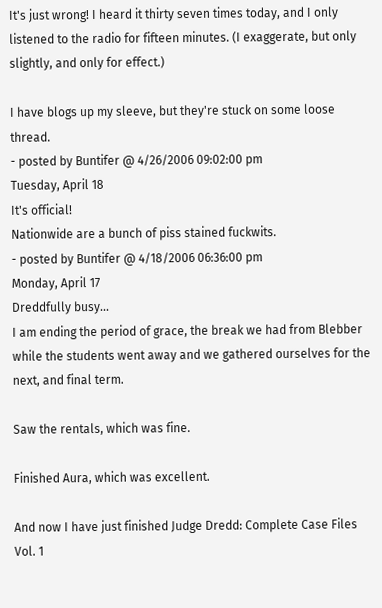It's just wrong! I heard it thirty seven times today, and I only listened to the radio for fifteen minutes. (I exaggerate, but only slightly, and only for effect.)

I have blogs up my sleeve, but they're stuck on some loose thread.
- posted by Buntifer @ 4/26/2006 09:02:00 pm
Tuesday, April 18
It's official!
Nationwide are a bunch of piss stained fuckwits.
- posted by Buntifer @ 4/18/2006 06:36:00 pm
Monday, April 17
Dreddfully busy...
I am ending the period of grace, the break we had from Blebber while the students went away and we gathered ourselves for the next, and final term.

Saw the rentals, which was fine.

Finished Aura, which was excellent.

And now I have just finished Judge Dredd: Complete Case Files Vol. 1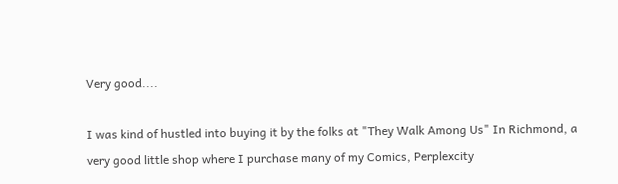Very good....

I was kind of hustled into buying it by the folks at "They Walk Among Us" In Richmond, a very good little shop where I purchase many of my Comics, Perplexcity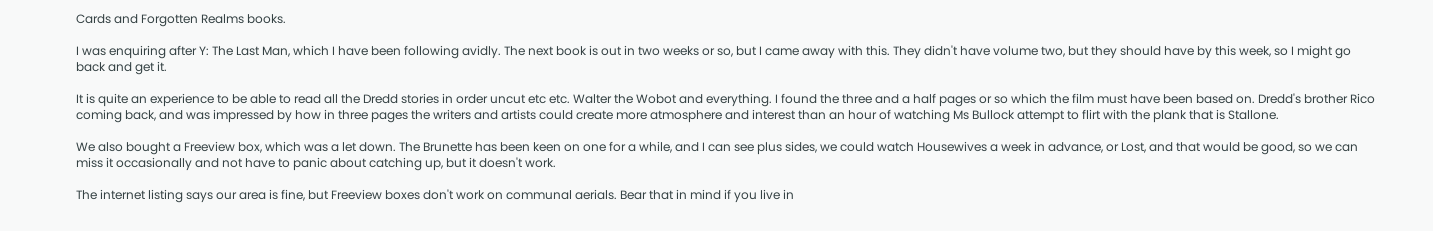Cards and Forgotten Realms books.

I was enquiring after Y: The Last Man, which I have been following avidly. The next book is out in two weeks or so, but I came away with this. They didn't have volume two, but they should have by this week, so I might go back and get it.

It is quite an experience to be able to read all the Dredd stories in order uncut etc etc. Walter the Wobot and everything. I found the three and a half pages or so which the film must have been based on. Dredd's brother Rico coming back, and was impressed by how in three pages the writers and artists could create more atmosphere and interest than an hour of watching Ms Bullock attempt to flirt with the plank that is Stallone.

We also bought a Freeview box, which was a let down. The Brunette has been keen on one for a while, and I can see plus sides, we could watch Housewives a week in advance, or Lost, and that would be good, so we can miss it occasionally and not have to panic about catching up, but it doesn't work.

The internet listing says our area is fine, but Freeview boxes don't work on communal aerials. Bear that in mind if you live in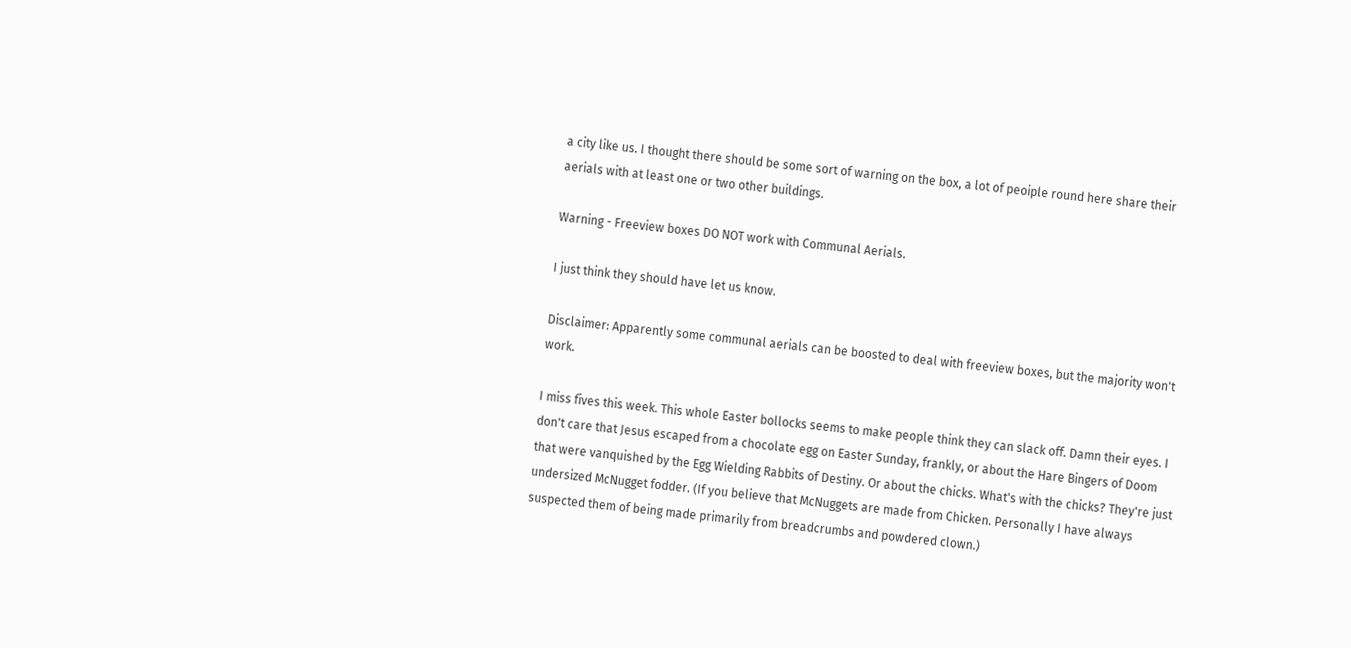a city like us. I thought there should be some sort of warning on the box, a lot of peoiple round here share their aerials with at least one or two other buildings.

Warning - Freeview boxes DO NOT work with Communal Aerials.

I just think they should have let us know.

Disclaimer: Apparently some communal aerials can be boosted to deal with freeview boxes, but the majority won't work.

I miss fives this week. This whole Easter bollocks seems to make people think they can slack off. Damn their eyes. I don't care that Jesus escaped from a chocolate egg on Easter Sunday, frankly, or about the Hare Bingers of Doom that were vanquished by the Egg Wielding Rabbits of Destiny. Or about the chicks. What's with the chicks? They're just undersized McNugget fodder. (If you believe that McNuggets are made from Chicken. Personally I have always suspected them of being made primarily from breadcrumbs and powdered clown.)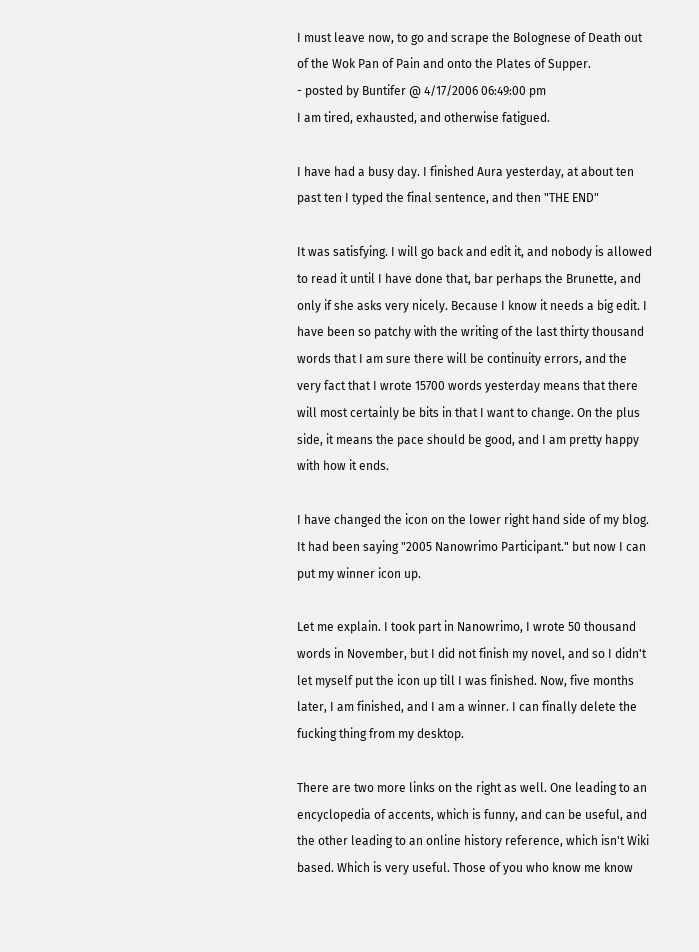I must leave now, to go and scrape the Bolognese of Death out of the Wok Pan of Pain and onto the Plates of Supper.
- posted by Buntifer @ 4/17/2006 06:49:00 pm
I am tired, exhausted, and otherwise fatigued.

I have had a busy day. I finished Aura yesterday, at about ten past ten I typed the final sentence, and then "THE END"

It was satisfying. I will go back and edit it, and nobody is allowed to read it until I have done that, bar perhaps the Brunette, and only if she asks very nicely. Because I know it needs a big edit. I have been so patchy with the writing of the last thirty thousand words that I am sure there will be continuity errors, and the very fact that I wrote 15700 words yesterday means that there will most certainly be bits in that I want to change. On the plus side, it means the pace should be good, and I am pretty happy with how it ends.

I have changed the icon on the lower right hand side of my blog. It had been saying "2005 Nanowrimo Participant." but now I can put my winner icon up.

Let me explain. I took part in Nanowrimo, I wrote 50 thousand words in November, but I did not finish my novel, and so I didn't let myself put the icon up till I was finished. Now, five months later, I am finished, and I am a winner. I can finally delete the fucking thing from my desktop.

There are two more links on the right as well. One leading to an encyclopedia of accents, which is funny, and can be useful, and the other leading to an online history reference, which isn't Wiki based. Which is very useful. Those of you who know me know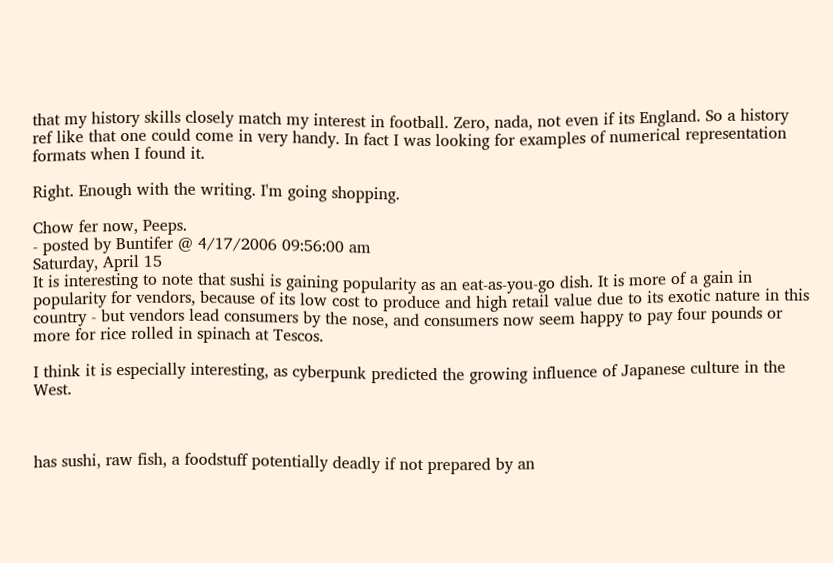that my history skills closely match my interest in football. Zero, nada, not even if its England. So a history ref like that one could come in very handy. In fact I was looking for examples of numerical representation formats when I found it.

Right. Enough with the writing. I'm going shopping.

Chow fer now, Peeps.
- posted by Buntifer @ 4/17/2006 09:56:00 am
Saturday, April 15
It is interesting to note that sushi is gaining popularity as an eat-as-you-go dish. It is more of a gain in popularity for vendors, because of its low cost to produce and high retail value due to its exotic nature in this country - but vendors lead consumers by the nose, and consumers now seem happy to pay four pounds or more for rice rolled in spinach at Tescos.

I think it is especially interesting, as cyberpunk predicted the growing influence of Japanese culture in the West.



has sushi, raw fish, a foodstuff potentially deadly if not prepared by an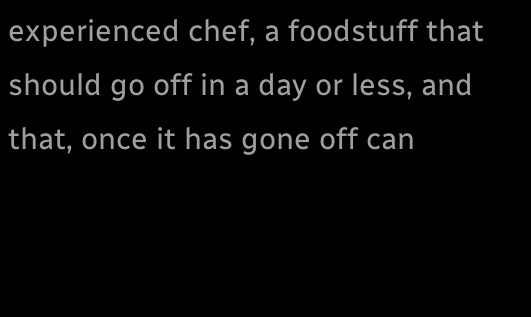experienced chef, a foodstuff that should go off in a day or less, and that, once it has gone off can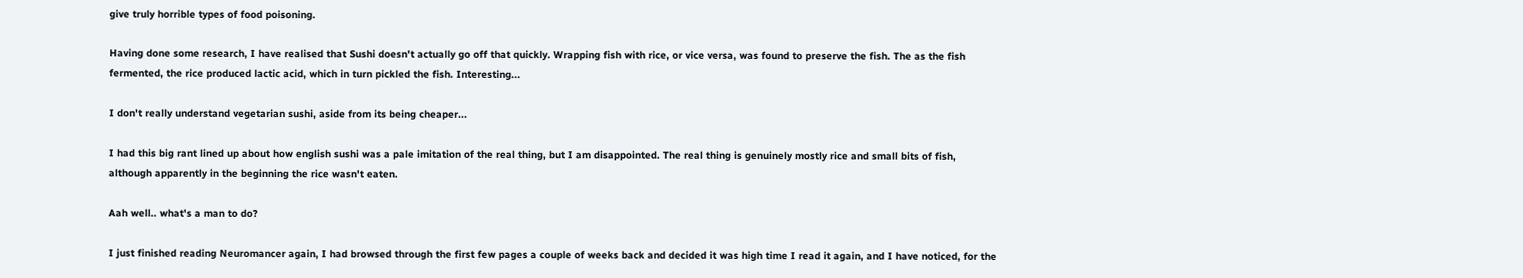give truly horrible types of food poisoning.

Having done some research, I have realised that Sushi doesn't actually go off that quickly. Wrapping fish with rice, or vice versa, was found to preserve the fish. The as the fish fermented, the rice produced lactic acid, which in turn pickled the fish. Interesting...

I don't really understand vegetarian sushi, aside from its being cheaper...

I had this big rant lined up about how english sushi was a pale imitation of the real thing, but I am disappointed. The real thing is genuinely mostly rice and small bits of fish, although apparently in the beginning the rice wasn't eaten.

Aah well.. what's a man to do?

I just finished reading Neuromancer again, I had browsed through the first few pages a couple of weeks back and decided it was high time I read it again, and I have noticed, for the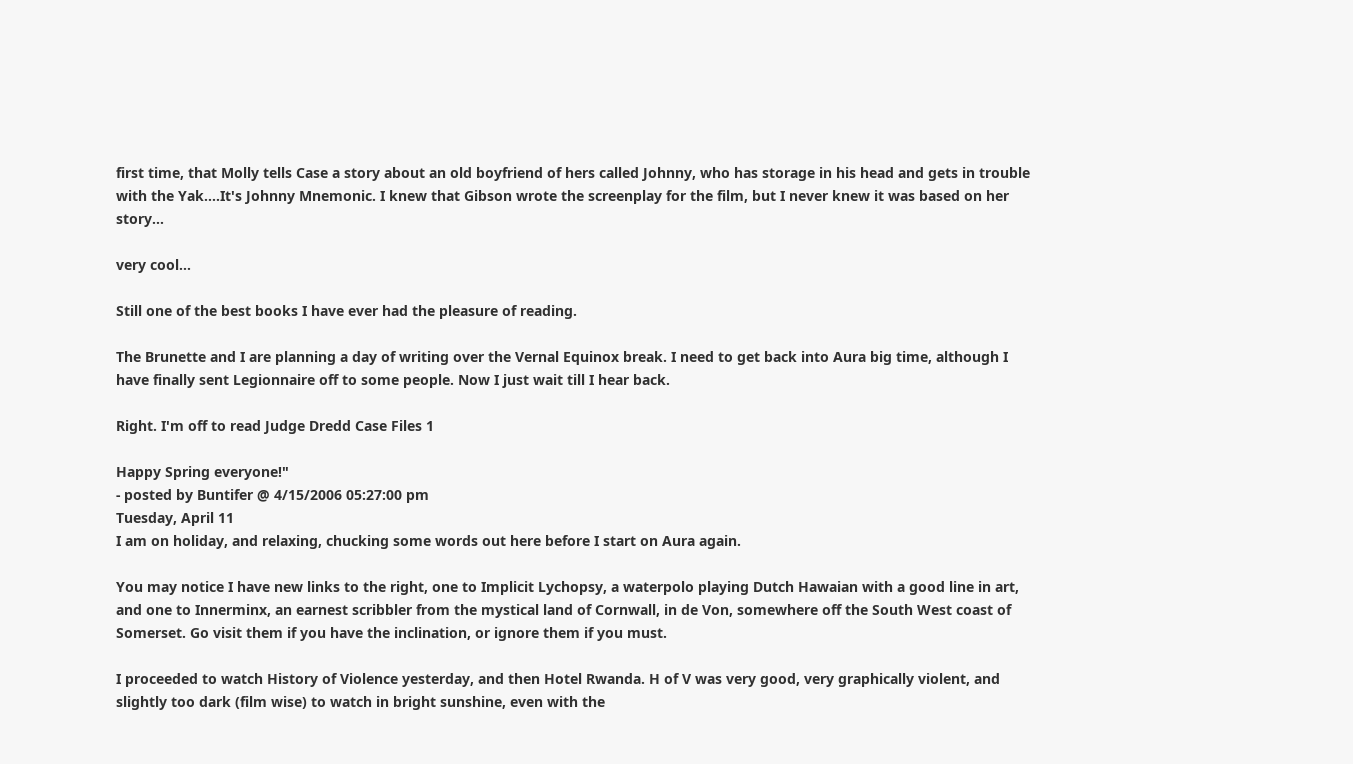first time, that Molly tells Case a story about an old boyfriend of hers called Johnny, who has storage in his head and gets in trouble with the Yak....It's Johnny Mnemonic. I knew that Gibson wrote the screenplay for the film, but I never knew it was based on her story...

very cool...

Still one of the best books I have ever had the pleasure of reading.

The Brunette and I are planning a day of writing over the Vernal Equinox break. I need to get back into Aura big time, although I have finally sent Legionnaire off to some people. Now I just wait till I hear back.

Right. I'm off to read Judge Dredd Case Files 1

Happy Spring everyone!"
- posted by Buntifer @ 4/15/2006 05:27:00 pm
Tuesday, April 11
I am on holiday, and relaxing, chucking some words out here before I start on Aura again.

You may notice I have new links to the right, one to Implicit Lychopsy, a waterpolo playing Dutch Hawaian with a good line in art, and one to Innerminx, an earnest scribbler from the mystical land of Cornwall, in de Von, somewhere off the South West coast of Somerset. Go visit them if you have the inclination, or ignore them if you must.

I proceeded to watch History of Violence yesterday, and then Hotel Rwanda. H of V was very good, very graphically violent, and slightly too dark (film wise) to watch in bright sunshine, even with the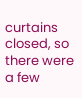curtains closed, so there were a few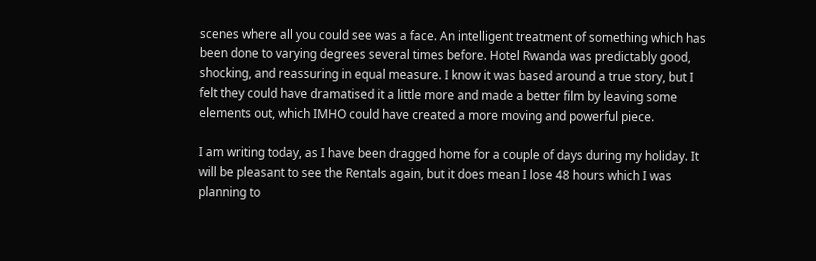scenes where all you could see was a face. An intelligent treatment of something which has been done to varying degrees several times before. Hotel Rwanda was predictably good, shocking, and reassuring in equal measure. I know it was based around a true story, but I felt they could have dramatised it a little more and made a better film by leaving some elements out, which IMHO could have created a more moving and powerful piece.

I am writing today, as I have been dragged home for a couple of days during my holiday. It will be pleasant to see the Rentals again, but it does mean I lose 48 hours which I was planning to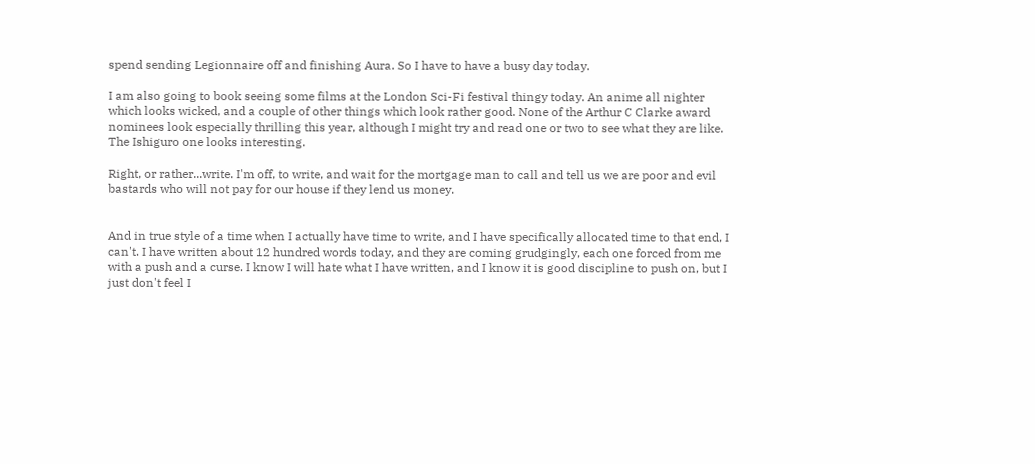spend sending Legionnaire off and finishing Aura. So I have to have a busy day today.

I am also going to book seeing some films at the London Sci-Fi festival thingy today. An anime all nighter which looks wicked, and a couple of other things which look rather good. None of the Arthur C Clarke award nominees look especially thrilling this year, although I might try and read one or two to see what they are like. The Ishiguro one looks interesting.

Right, or rather...write. I'm off, to write, and wait for the mortgage man to call and tell us we are poor and evil bastards who will not pay for our house if they lend us money.


And in true style of a time when I actually have time to write, and I have specifically allocated time to that end, I can't. I have written about 12 hundred words today, and they are coming grudgingly, each one forced from me with a push and a curse. I know I will hate what I have written, and I know it is good discipline to push on, but I just don't feel I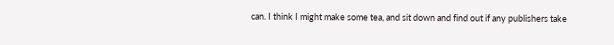can. I think I might make some tea, and sit down and find out if any publishers take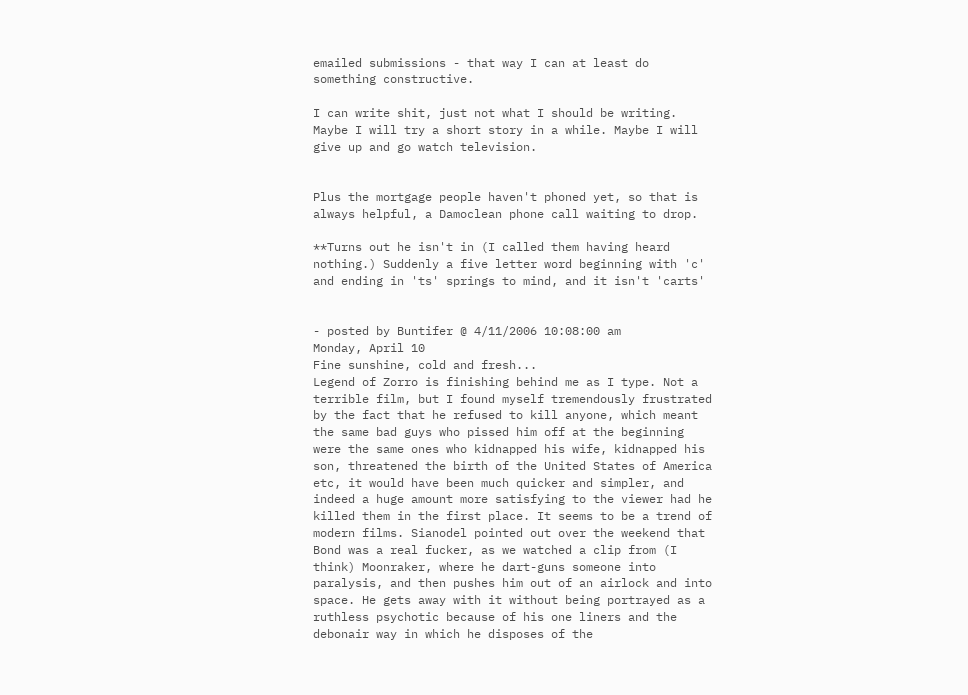emailed submissions - that way I can at least do something constructive.

I can write shit, just not what I should be writing. Maybe I will try a short story in a while. Maybe I will give up and go watch television.


Plus the mortgage people haven't phoned yet, so that is always helpful, a Damoclean phone call waiting to drop.

**Turns out he isn't in (I called them having heard nothing.) Suddenly a five letter word beginning with 'c' and ending in 'ts' springs to mind, and it isn't 'carts'


- posted by Buntifer @ 4/11/2006 10:08:00 am
Monday, April 10
Fine sunshine, cold and fresh...
Legend of Zorro is finishing behind me as I type. Not a terrible film, but I found myself tremendously frustrated by the fact that he refused to kill anyone, which meant the same bad guys who pissed him off at the beginning were the same ones who kidnapped his wife, kidnapped his son, threatened the birth of the United States of America etc, it would have been much quicker and simpler, and indeed a huge amount more satisfying to the viewer had he killed them in the first place. It seems to be a trend of modern films. Sianodel pointed out over the weekend that Bond was a real fucker, as we watched a clip from (I think) Moonraker, where he dart-guns someone into paralysis, and then pushes him out of an airlock and into space. He gets away with it without being portrayed as a ruthless psychotic because of his one liners and the debonair way in which he disposes of the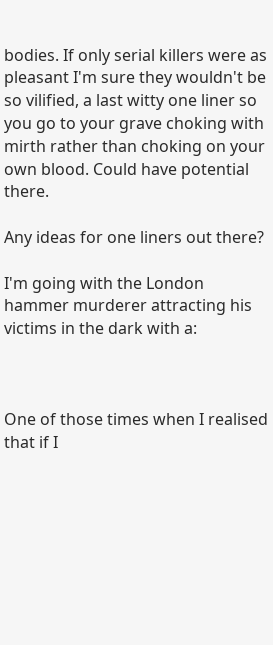bodies. If only serial killers were as pleasant I'm sure they wouldn't be so vilified, a last witty one liner so you go to your grave choking with mirth rather than choking on your own blood. Could have potential there.

Any ideas for one liners out there?

I'm going with the London hammer murderer attracting his victims in the dark with a:



One of those times when I realised that if I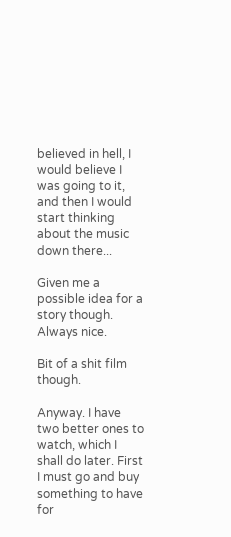believed in hell, I would believe I was going to it, and then I would start thinking about the music down there...

Given me a possible idea for a story though. Always nice.

Bit of a shit film though.

Anyway. I have two better ones to watch, which I shall do later. First I must go and buy something to have for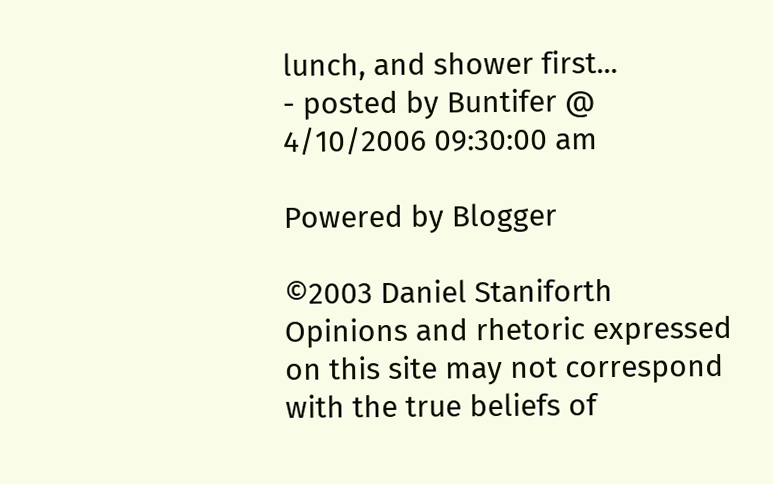lunch, and shower first...
- posted by Buntifer @ 4/10/2006 09:30:00 am

Powered by Blogger

©2003 Daniel Staniforth
Opinions and rhetoric expressed on this site may not correspond with the true beliefs of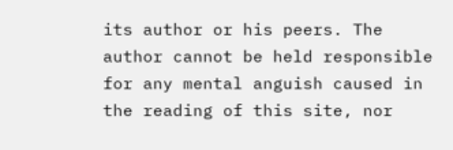its author or his peers. The author cannot be held responsible for any mental anguish caused in the reading of this site, nor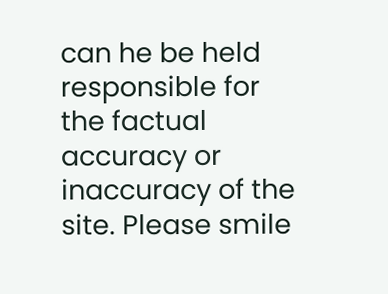can he be held responsible for the factual accuracy or inaccuracy of the site. Please smile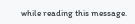while reading this message.